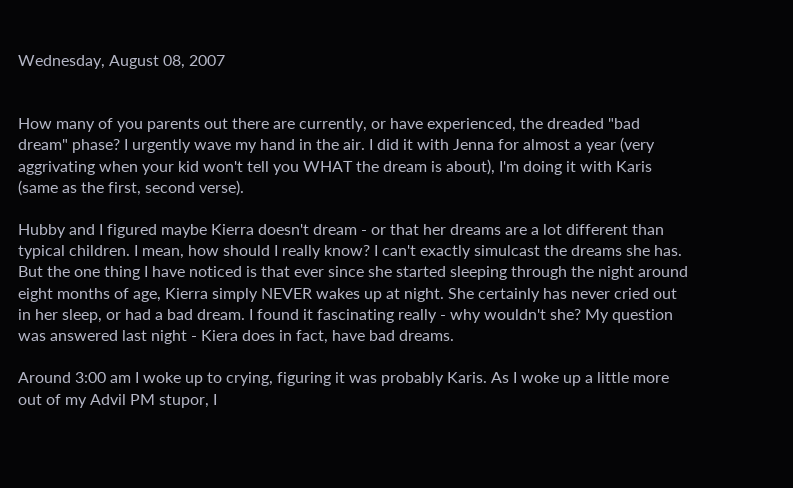Wednesday, August 08, 2007


How many of you parents out there are currently, or have experienced, the dreaded "bad dream" phase? I urgently wave my hand in the air. I did it with Jenna for almost a year (very aggrivating when your kid won't tell you WHAT the dream is about), I'm doing it with Karis (same as the first, second verse).

Hubby and I figured maybe Kierra doesn't dream - or that her dreams are a lot different than typical children. I mean, how should I really know? I can't exactly simulcast the dreams she has. But the one thing I have noticed is that ever since she started sleeping through the night around eight months of age, Kierra simply NEVER wakes up at night. She certainly has never cried out in her sleep, or had a bad dream. I found it fascinating really - why wouldn't she? My question was answered last night - Kiera does in fact, have bad dreams.

Around 3:00 am I woke up to crying, figuring it was probably Karis. As I woke up a little more out of my Advil PM stupor, I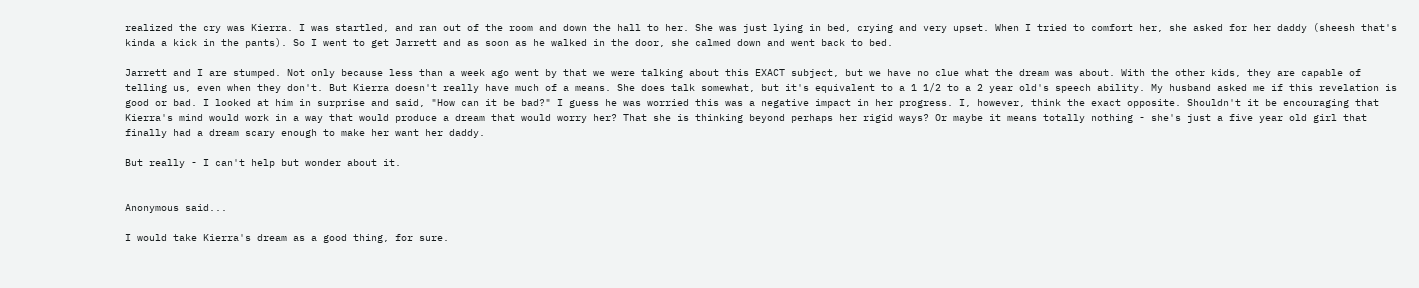realized the cry was Kierra. I was startled, and ran out of the room and down the hall to her. She was just lying in bed, crying and very upset. When I tried to comfort her, she asked for her daddy (sheesh that's kinda a kick in the pants). So I went to get Jarrett and as soon as he walked in the door, she calmed down and went back to bed.

Jarrett and I are stumped. Not only because less than a week ago went by that we were talking about this EXACT subject, but we have no clue what the dream was about. With the other kids, they are capable of telling us, even when they don't. But Kierra doesn't really have much of a means. She does talk somewhat, but it's equivalent to a 1 1/2 to a 2 year old's speech ability. My husband asked me if this revelation is good or bad. I looked at him in surprise and said, "How can it be bad?" I guess he was worried this was a negative impact in her progress. I, however, think the exact opposite. Shouldn't it be encouraging that Kierra's mind would work in a way that would produce a dream that would worry her? That she is thinking beyond perhaps her rigid ways? Or maybe it means totally nothing - she's just a five year old girl that finally had a dream scary enough to make her want her daddy.

But really - I can't help but wonder about it.


Anonymous said...

I would take Kierra's dream as a good thing, for sure.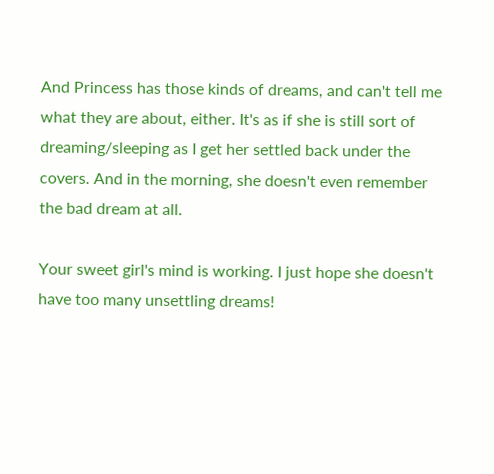And Princess has those kinds of dreams, and can't tell me what they are about, either. It's as if she is still sort of dreaming/sleeping as I get her settled back under the covers. And in the morning, she doesn't even remember the bad dream at all.

Your sweet girl's mind is working. I just hope she doesn't have too many unsettling dreams!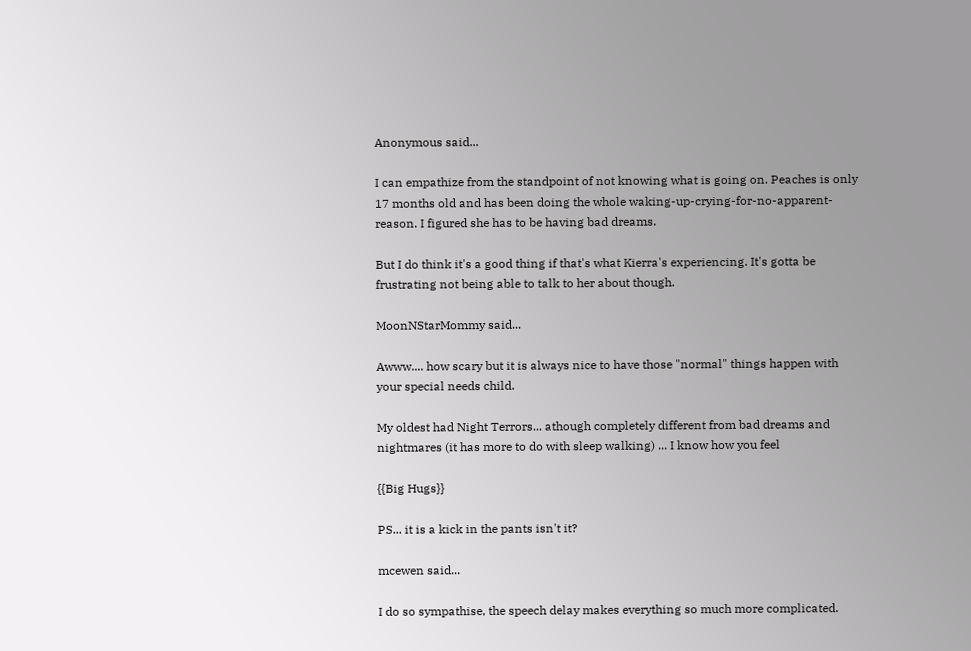Anonymous said...

I can empathize from the standpoint of not knowing what is going on. Peaches is only 17 months old and has been doing the whole waking-up-crying-for-no-apparent-reason. I figured she has to be having bad dreams.

But I do think it's a good thing if that's what Kierra's experiencing. It's gotta be frustrating not being able to talk to her about though.

MoonNStarMommy said...

Awww.... how scary but it is always nice to have those "normal" things happen with your special needs child.

My oldest had Night Terrors... athough completely different from bad dreams and nightmares (it has more to do with sleep walking) ... I know how you feel

{{Big Hugs}}

PS... it is a kick in the pants isn't it?

mcewen said...

I do so sympathise, the speech delay makes everything so much more complicated.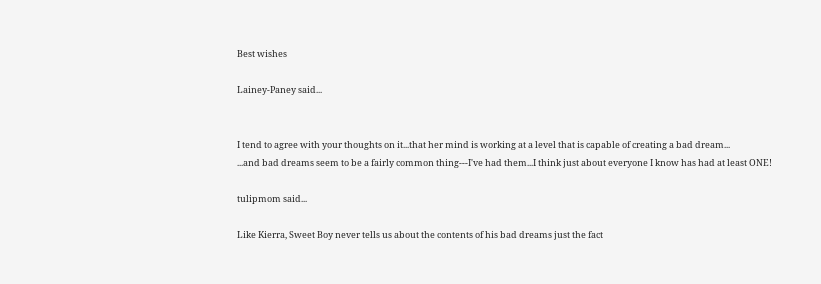Best wishes

Lainey-Paney said...


I tend to agree with your thoughts on it...that her mind is working at a level that is capable of creating a bad dream...
...and bad dreams seem to be a fairly common thing---I've had them...I think just about everyone I know has had at least ONE!

tulipmom said...

Like Kierra, Sweet Boy never tells us about the contents of his bad dreams just the fact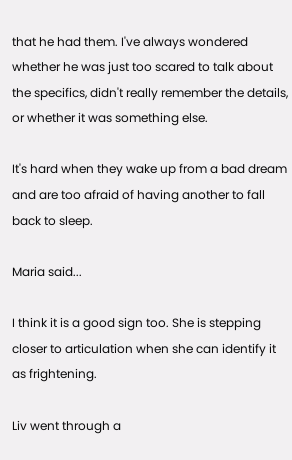that he had them. I've always wondered whether he was just too scared to talk about the specifics, didn't really remember the details, or whether it was something else.

It's hard when they wake up from a bad dream and are too afraid of having another to fall back to sleep.

Maria said...

I think it is a good sign too. She is stepping closer to articulation when she can identify it as frightening.

Liv went through a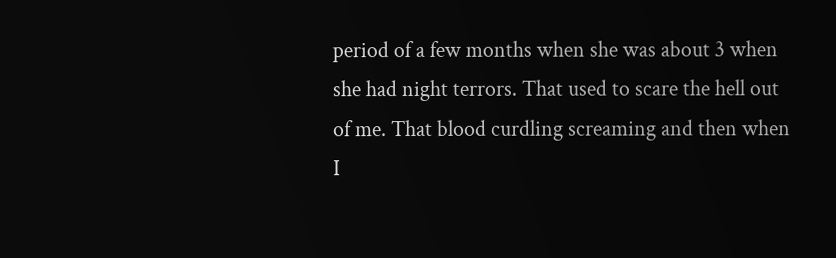period of a few months when she was about 3 when she had night terrors. That used to scare the hell out of me. That blood curdling screaming and then when I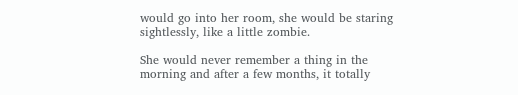would go into her room, she would be staring sightlessly, like a little zombie.

She would never remember a thing in the morning and after a few months, it totally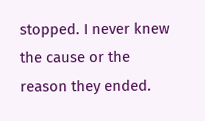stopped. I never knew the cause or the reason they ended.